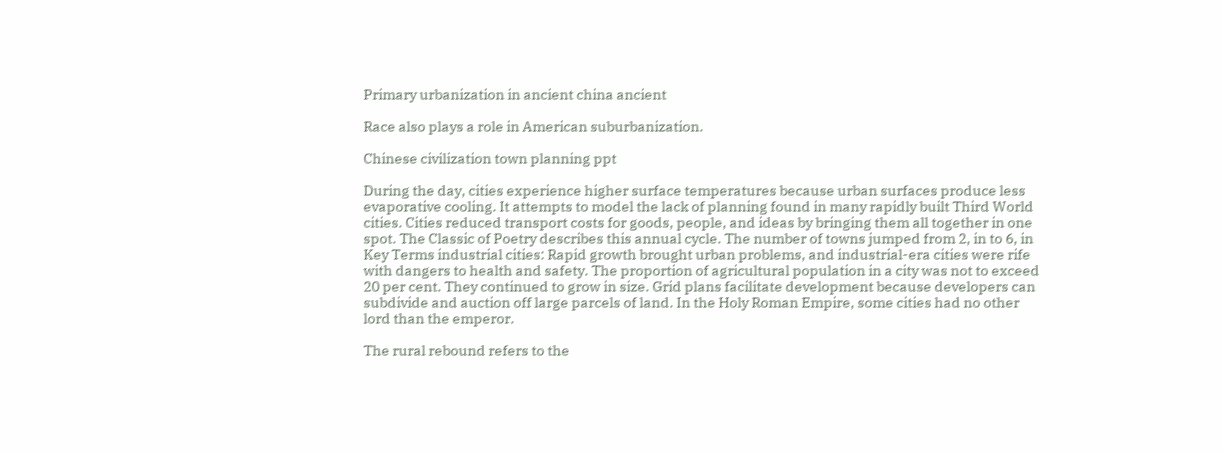Primary urbanization in ancient china ancient

Race also plays a role in American suburbanization.

Chinese civilization town planning ppt

During the day, cities experience higher surface temperatures because urban surfaces produce less evaporative cooling. It attempts to model the lack of planning found in many rapidly built Third World cities. Cities reduced transport costs for goods, people, and ideas by bringing them all together in one spot. The Classic of Poetry describes this annual cycle. The number of towns jumped from 2, in to 6, in Key Terms industrial cities: Rapid growth brought urban problems, and industrial-era cities were rife with dangers to health and safety. The proportion of agricultural population in a city was not to exceed 20 per cent. They continued to grow in size. Grid plans facilitate development because developers can subdivide and auction off large parcels of land. In the Holy Roman Empire, some cities had no other lord than the emperor.

The rural rebound refers to the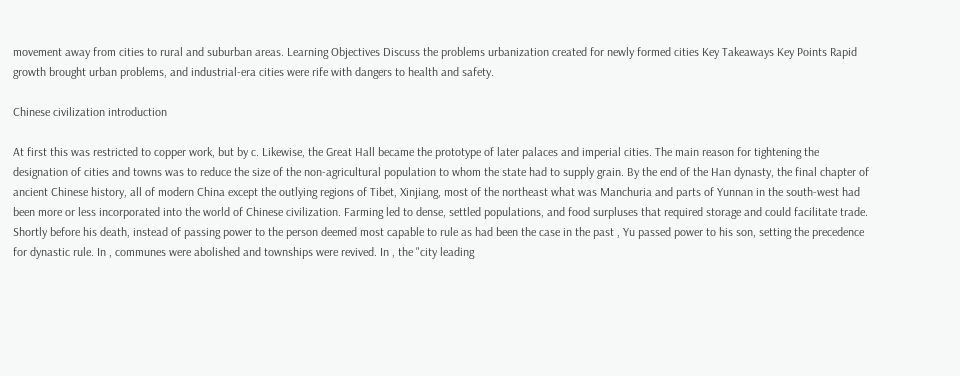movement away from cities to rural and suburban areas. Learning Objectives Discuss the problems urbanization created for newly formed cities Key Takeaways Key Points Rapid growth brought urban problems, and industrial-era cities were rife with dangers to health and safety.

Chinese civilization introduction

At first this was restricted to copper work, but by c. Likewise, the Great Hall became the prototype of later palaces and imperial cities. The main reason for tightening the designation of cities and towns was to reduce the size of the non-agricultural population to whom the state had to supply grain. By the end of the Han dynasty, the final chapter of ancient Chinese history, all of modern China except the outlying regions of Tibet, Xinjiang, most of the northeast what was Manchuria and parts of Yunnan in the south-west had been more or less incorporated into the world of Chinese civilization. Farming led to dense, settled populations, and food surpluses that required storage and could facilitate trade. Shortly before his death, instead of passing power to the person deemed most capable to rule as had been the case in the past , Yu passed power to his son, setting the precedence for dynastic rule. In , communes were abolished and townships were revived. In , the "city leading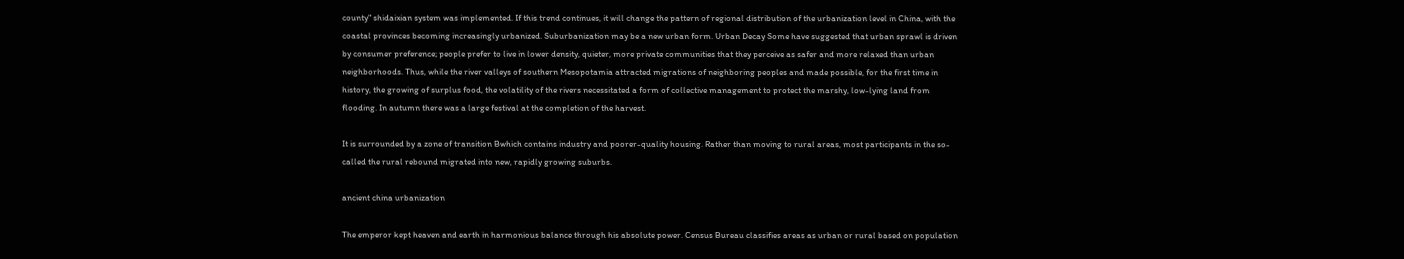county" shidaixian system was implemented. If this trend continues, it will change the pattern of regional distribution of the urbanization level in China, with the coastal provinces becoming increasingly urbanized. Suburbanization may be a new urban form. Urban Decay Some have suggested that urban sprawl is driven by consumer preference; people prefer to live in lower density, quieter, more private communities that they perceive as safer and more relaxed than urban neighborhoods. Thus, while the river valleys of southern Mesopotamia attracted migrations of neighboring peoples and made possible, for the first time in history, the growing of surplus food, the volatility of the rivers necessitated a form of collective management to protect the marshy, low-lying land from flooding. In autumn there was a large festival at the completion of the harvest.

It is surrounded by a zone of transition Bwhich contains industry and poorer-quality housing. Rather than moving to rural areas, most participants in the so-called the rural rebound migrated into new, rapidly growing suburbs.

ancient china urbanization

The emperor kept heaven and earth in harmonious balance through his absolute power. Census Bureau classifies areas as urban or rural based on population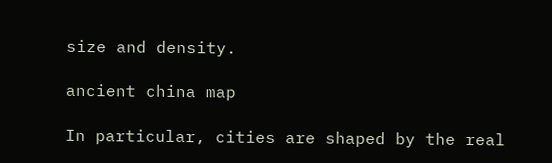size and density.

ancient china map

In particular, cities are shaped by the real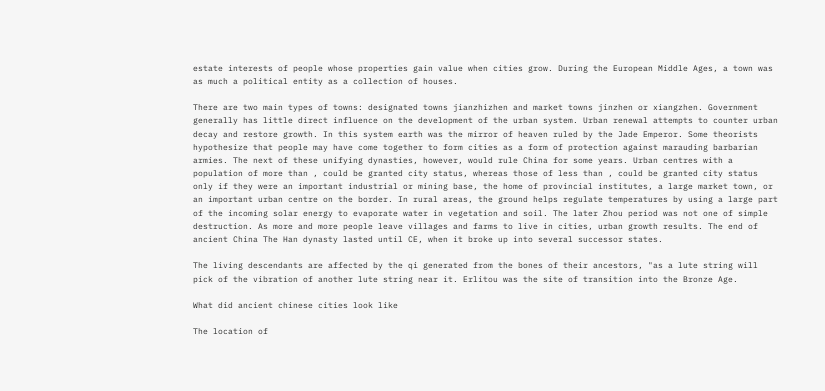estate interests of people whose properties gain value when cities grow. During the European Middle Ages, a town was as much a political entity as a collection of houses.

There are two main types of towns: designated towns jianzhizhen and market towns jinzhen or xiangzhen. Government generally has little direct influence on the development of the urban system. Urban renewal attempts to counter urban decay and restore growth. In this system earth was the mirror of heaven ruled by the Jade Emperor. Some theorists hypothesize that people may have come together to form cities as a form of protection against marauding barbarian armies. The next of these unifying dynasties, however, would rule China for some years. Urban centres with a population of more than , could be granted city status, whereas those of less than , could be granted city status only if they were an important industrial or mining base, the home of provincial institutes, a large market town, or an important urban centre on the border. In rural areas, the ground helps regulate temperatures by using a large part of the incoming solar energy to evaporate water in vegetation and soil. The later Zhou period was not one of simple destruction. As more and more people leave villages and farms to live in cities, urban growth results. The end of ancient China The Han dynasty lasted until CE, when it broke up into several successor states.

The living descendants are affected by the qi generated from the bones of their ancestors, "as a lute string will pick of the vibration of another lute string near it. Erlitou was the site of transition into the Bronze Age.

What did ancient chinese cities look like

The location of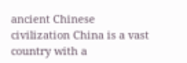ancient Chinese civilization China is a vast country with a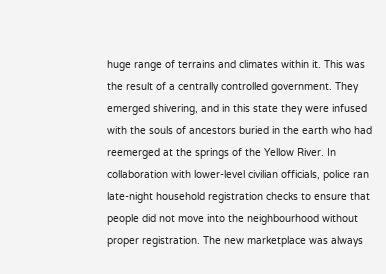huge range of terrains and climates within it. This was the result of a centrally controlled government. They emerged shivering, and in this state they were infused with the souls of ancestors buried in the earth who had reemerged at the springs of the Yellow River. In collaboration with lower-level civilian officials, police ran late-night household registration checks to ensure that people did not move into the neighbourhood without proper registration. The new marketplace was always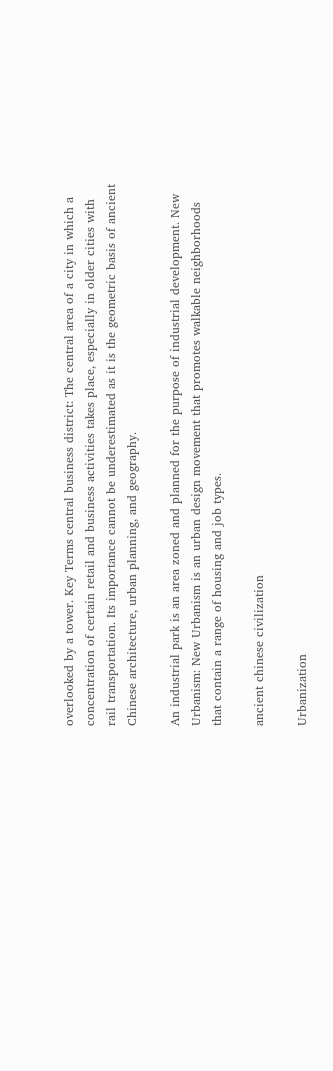overlooked by a tower. Key Terms central business district: The central area of a city in which a concentration of certain retail and business activities takes place, especially in older cities with rail transportation. Its importance cannot be underestimated as it is the geometric basis of ancient Chinese architecture, urban planning, and geography.

An industrial park is an area zoned and planned for the purpose of industrial development. New Urbanism: New Urbanism is an urban design movement that promotes walkable neighborhoods that contain a range of housing and job types.

ancient chinese civilization

Urbanization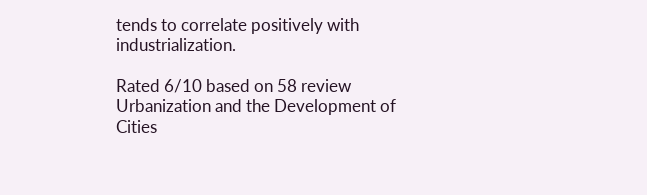tends to correlate positively with industrialization.

Rated 6/10 based on 58 review
Urbanization and the Development of Cities